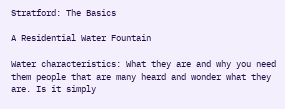Stratford: The Basics

A Residential Water Fountain

Water characteristics: What they are and why you need them people that are many heard and wonder what they are. Is it simply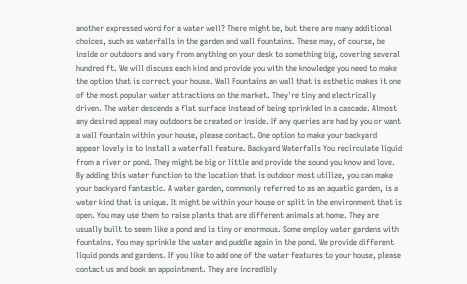another expressed word for a water well? There might be, but there are many additional choices, such as waterfalls in the garden and wall fountains. These may, of course, be inside or outdoors and vary from anything on your desk to something big, covering several hundred ft. We will discuss each kind and provide you with the knowledge you need to make the option that is correct your house. Wall Fountains an wall that is esthetic makes it one of the most popular water attractions on the market. They're tiny and electrically driven. The water descends a flat surface instead of being sprinkled in a cascade. Almost any desired appeal may outdoors be created or inside. If any queries are had by you or want a wall fountain within your house, please contact. One option to make your backyard appear lovely is to install a waterfall feature. Backyard Waterfalls You recirculate liquid from a river or pond. They might be big or little and provide the sound you know and love. By adding this water function to the location that is outdoor most utilize, you can make your backyard fantastic. A water garden, commonly referred to as an aquatic garden, is a water kind that is unique. It might be within your house or split in the environment that is open. You may use them to raise plants that are different animals at home. They are usually built to seem like a pond and is tiny or enormous. Some employ water gardens with fountains. You may sprinkle the water and puddle again in the pond. We provide different liquid ponds and gardens. If you like to add one of the water features to your house, please contact us and book an appointment. They are incredibly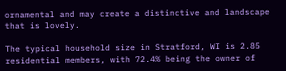ornamental and may create a distinctive and landscape that is lovely.

The typical household size in Stratford, WI is 2.85 residential members, with 72.4% being the owner of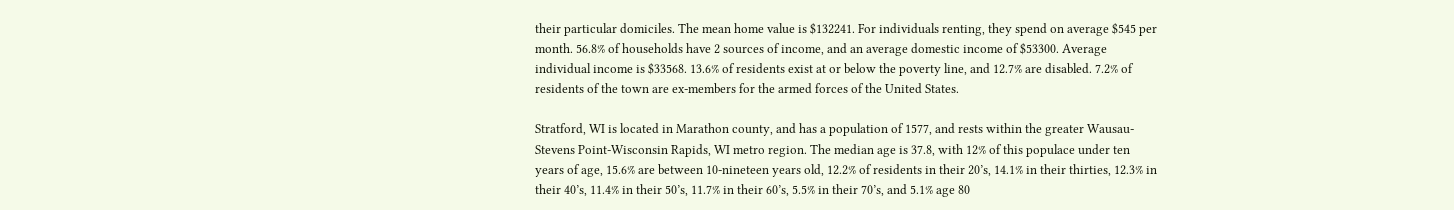their particular domiciles. The mean home value is $132241. For individuals renting, they spend on average $545 per month. 56.8% of households have 2 sources of income, and an average domestic income of $53300. Average individual income is $33568. 13.6% of residents exist at or below the poverty line, and 12.7% are disabled. 7.2% of residents of the town are ex-members for the armed forces of the United States.

Stratford, WI is located in Marathon county, and has a population of 1577, and rests within the greater Wausau-Stevens Point-Wisconsin Rapids, WI metro region. The median age is 37.8, with 12% of this populace under ten years of age, 15.6% are between 10-nineteen years old, 12.2% of residents in their 20’s, 14.1% in their thirties, 12.3% in their 40’s, 11.4% in their 50’s, 11.7% in their 60’s, 5.5% in their 70’s, and 5.1% age 80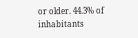or older. 44.3% of inhabitants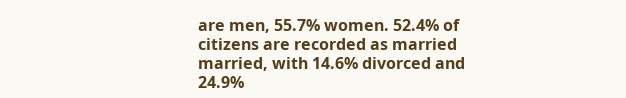are men, 55.7% women. 52.4% of citizens are recorded as married married, with 14.6% divorced and 24.9%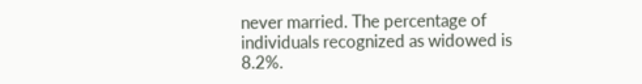never married. The percentage of individuals recognized as widowed is 8.2%.